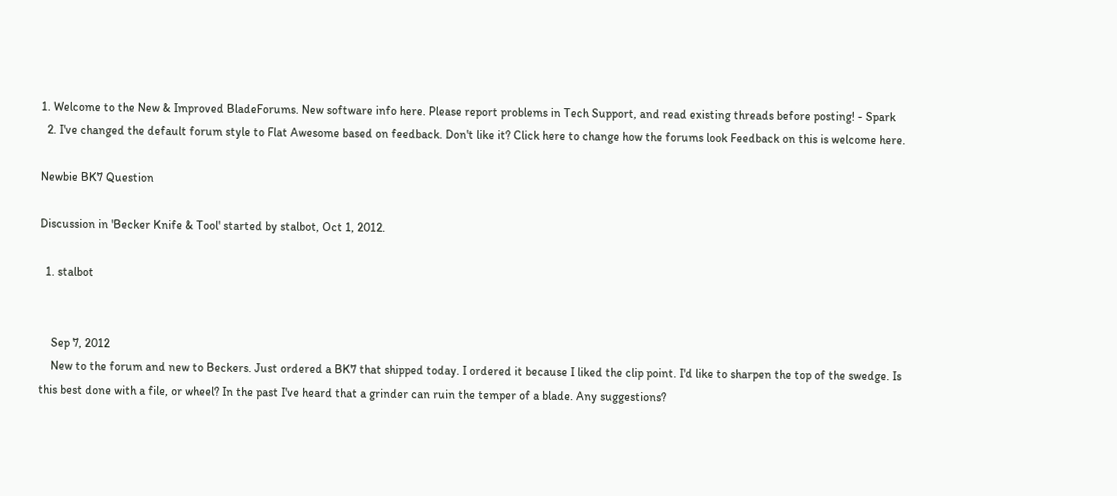1. Welcome to the New & Improved BladeForums. New software info here. Please report problems in Tech Support, and read existing threads before posting! - Spark
  2. I've changed the default forum style to Flat Awesome based on feedback. Don't like it? Click here to change how the forums look Feedback on this is welcome here.

Newbie BK7 Question

Discussion in 'Becker Knife & Tool' started by stalbot, Oct 1, 2012.

  1. stalbot


    Sep 7, 2012
    New to the forum and new to Beckers. Just ordered a BK7 that shipped today. I ordered it because I liked the clip point. I'd like to sharpen the top of the swedge. Is this best done with a file, or wheel? In the past I've heard that a grinder can ruin the temper of a blade. Any suggestions?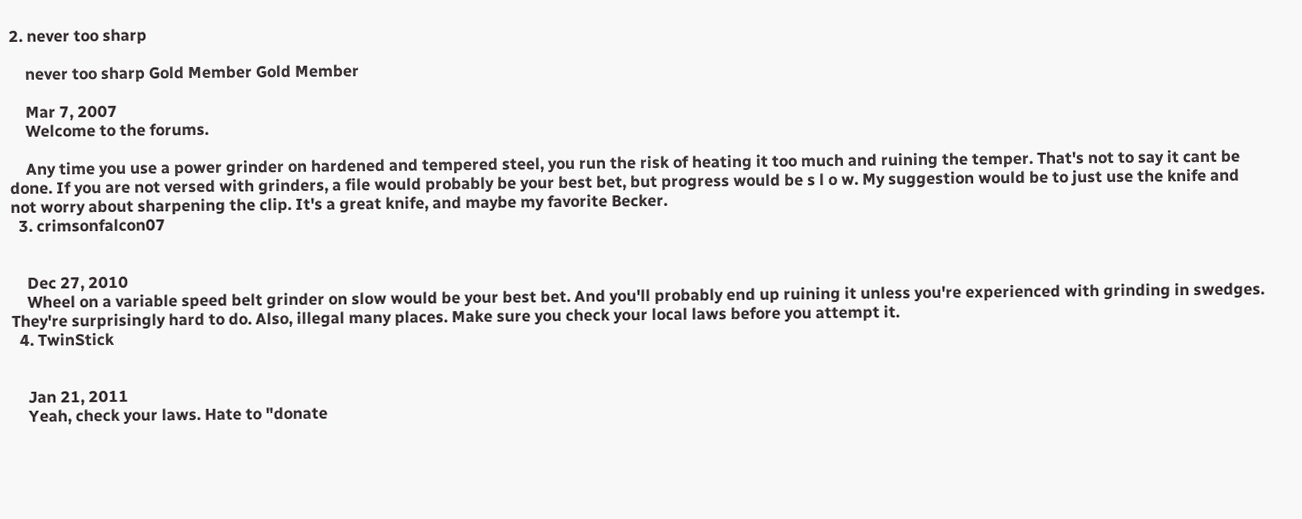2. never too sharp

    never too sharp Gold Member Gold Member

    Mar 7, 2007
    Welcome to the forums.

    Any time you use a power grinder on hardened and tempered steel, you run the risk of heating it too much and ruining the temper. That's not to say it cant be done. If you are not versed with grinders, a file would probably be your best bet, but progress would be s l o w. My suggestion would be to just use the knife and not worry about sharpening the clip. It's a great knife, and maybe my favorite Becker.
  3. crimsonfalcon07


    Dec 27, 2010
    Wheel on a variable speed belt grinder on slow would be your best bet. And you'll probably end up ruining it unless you're experienced with grinding in swedges. They're surprisingly hard to do. Also, illegal many places. Make sure you check your local laws before you attempt it.
  4. TwinStick


    Jan 21, 2011
    Yeah, check your laws. Hate to "donate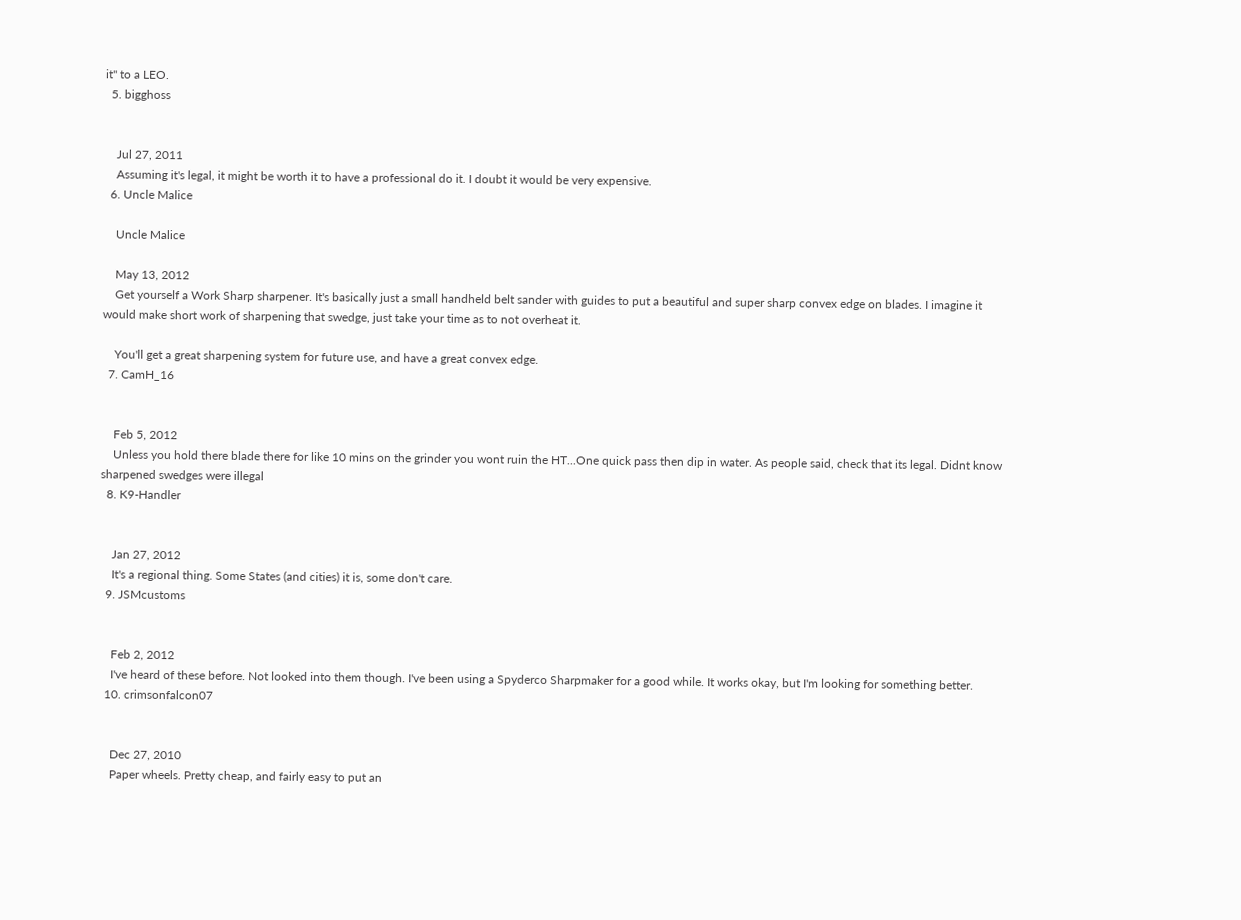it" to a LEO.
  5. bigghoss


    Jul 27, 2011
    Assuming it's legal, it might be worth it to have a professional do it. I doubt it would be very expensive.
  6. Uncle Malice

    Uncle Malice

    May 13, 2012
    Get yourself a Work Sharp sharpener. It's basically just a small handheld belt sander with guides to put a beautiful and super sharp convex edge on blades. I imagine it would make short work of sharpening that swedge, just take your time as to not overheat it.

    You'll get a great sharpening system for future use, and have a great convex edge.
  7. CamH_16


    Feb 5, 2012
    Unless you hold there blade there for like 10 mins on the grinder you wont ruin the HT...One quick pass then dip in water. As people said, check that its legal. Didnt know sharpened swedges were illegal
  8. K9-Handler


    Jan 27, 2012
    It's a regional thing. Some States (and cities) it is, some don't care.
  9. JSMcustoms


    Feb 2, 2012
    I've heard of these before. Not looked into them though. I've been using a Spyderco Sharpmaker for a good while. It works okay, but I'm looking for something better.
  10. crimsonfalcon07


    Dec 27, 2010
    Paper wheels. Pretty cheap, and fairly easy to put an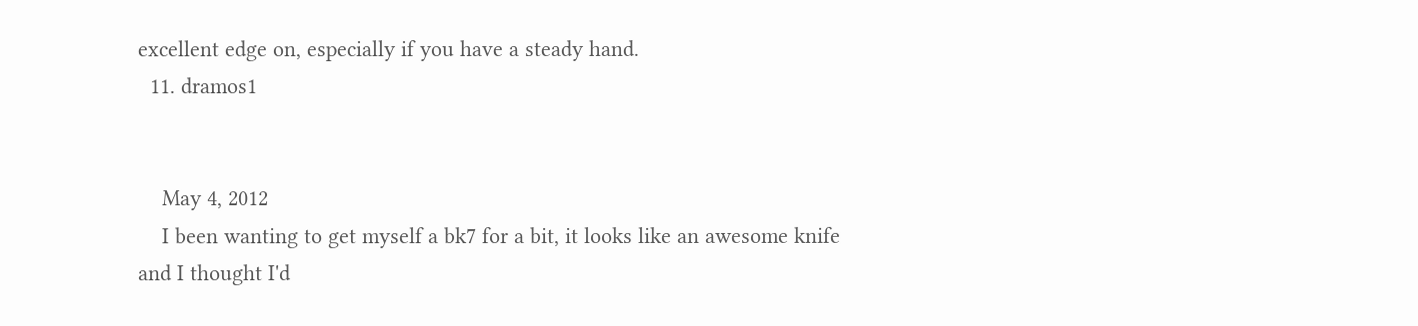excellent edge on, especially if you have a steady hand.
  11. dramos1


    May 4, 2012
    I been wanting to get myself a bk7 for a bit, it looks like an awesome knife and I thought I'd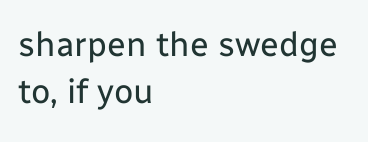sharpen the swedge to, if you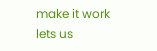make it work lets us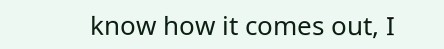know how it comes out, I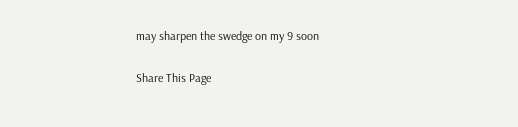may sharpen the swedge on my 9 soon

Share This Page